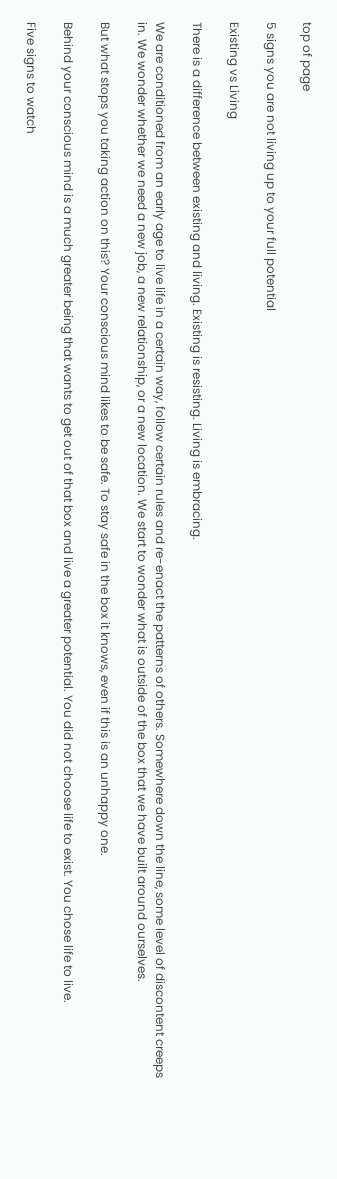top of page

5 signs you are not living up to your full potential

Existing vs Living

There is a difference between existing and living. Existing is resisting. Living is embracing.

We are conditioned from an early age to live life in a certain way, follow certain rules and re-enact the patterns of others. Somewhere down the line, some level of discontent creeps in. We wonder whether we need a new job, a new relationship, or a new location. We start to wonder what is outside of the box that we have built around ourselves.

But what stops you taking action on this? Your conscious mind likes to be safe. To stay safe in the box it knows, even if this is an unhappy one.

Behind your conscious mind is a much greater being that wants to get out of that box and live a greater potential. You did not choose life to exist. You chose life to live.

Five signs to watch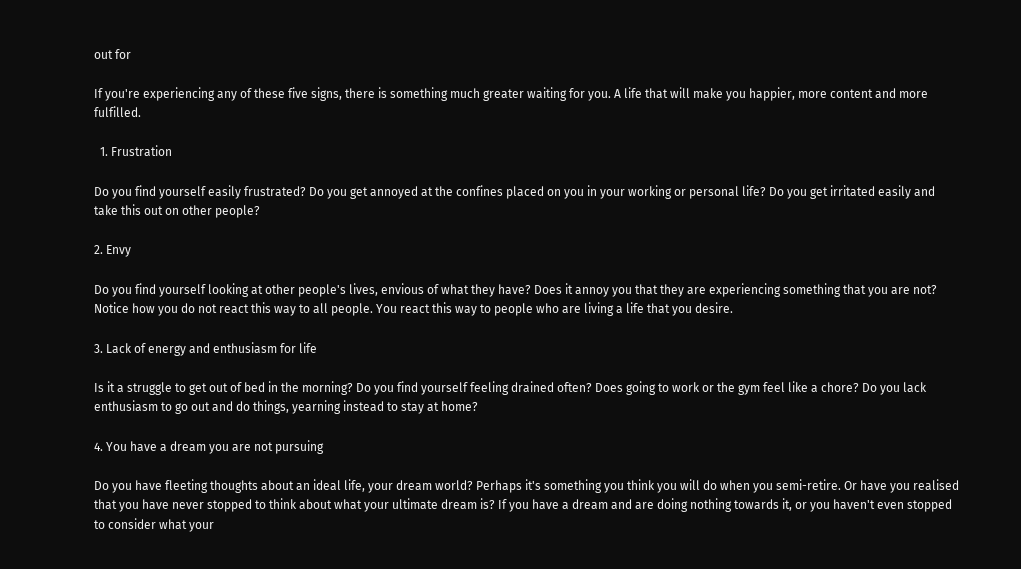out for

If you're experiencing any of these five signs, there is something much greater waiting for you. A life that will make you happier, more content and more fulfilled.

  1. Frustration

Do you find yourself easily frustrated? Do you get annoyed at the confines placed on you in your working or personal life? Do you get irritated easily and take this out on other people?

2. Envy

Do you find yourself looking at other people's lives, envious of what they have? Does it annoy you that they are experiencing something that you are not? Notice how you do not react this way to all people. You react this way to people who are living a life that you desire.

3. Lack of energy and enthusiasm for life

Is it a struggle to get out of bed in the morning? Do you find yourself feeling drained often? Does going to work or the gym feel like a chore? Do you lack enthusiasm to go out and do things, yearning instead to stay at home?

4. You have a dream you are not pursuing

Do you have fleeting thoughts about an ideal life, your dream world? Perhaps it's something you think you will do when you semi-retire. Or have you realised that you have never stopped to think about what your ultimate dream is? If you have a dream and are doing nothing towards it, or you haven't even stopped to consider what your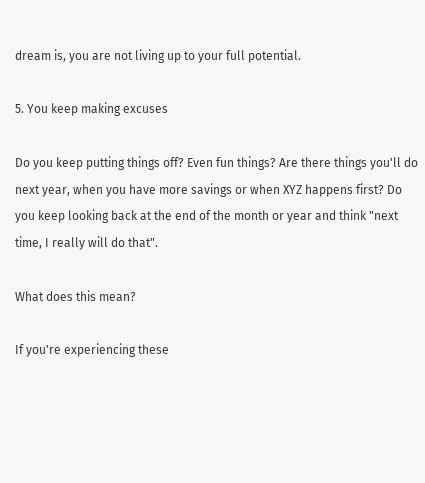dream is, you are not living up to your full potential.

5. You keep making excuses

Do you keep putting things off? Even fun things? Are there things you'll do next year, when you have more savings or when XYZ happens first? Do you keep looking back at the end of the month or year and think "next time, I really will do that".

What does this mean?

If you're experiencing these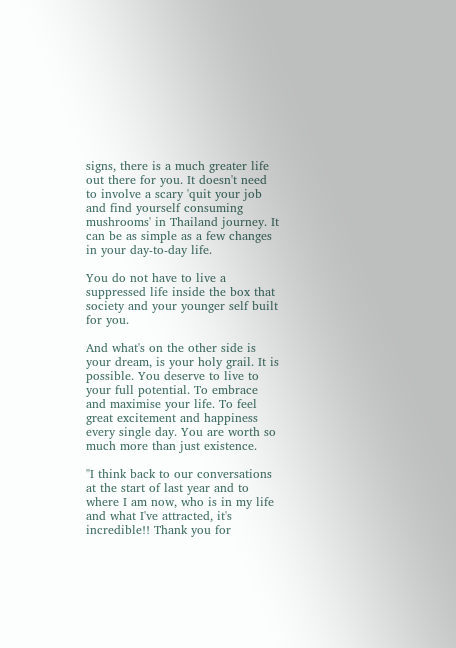signs, there is a much greater life out there for you. It doesn't need to involve a scary 'quit your job and find yourself consuming mushrooms' in Thailand journey. It can be as simple as a few changes in your day-to-day life.

You do not have to live a suppressed life inside the box that society and your younger self built for you.

And what's on the other side is your dream, is your holy grail. It is possible. You deserve to live to your full potential. To embrace and maximise your life. To feel great excitement and happiness every single day. You are worth so much more than just existence.

"I think back to our conversations at the start of last year and to where I am now, who is in my life and what I've attracted, it's incredible!! Thank you for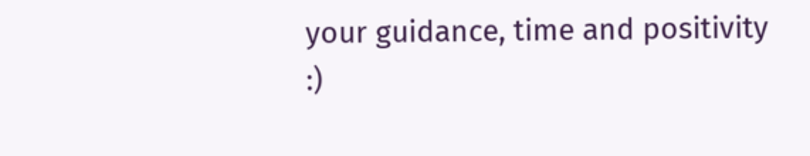your guidance, time and positivity :)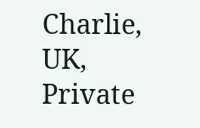Charlie, UK, Private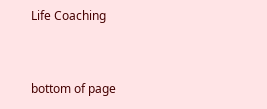Life Coaching


bottom of page